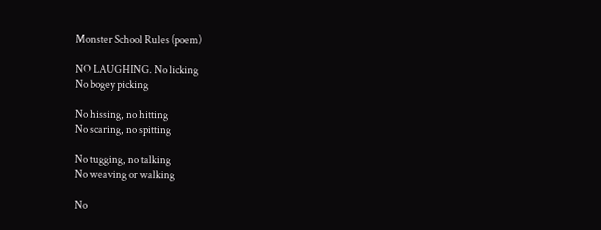Monster School Rules (poem)

NO LAUGHING. No licking
No bogey picking

No hissing, no hitting
No scaring, no spitting

No tugging, no talking
No weaving or walking

No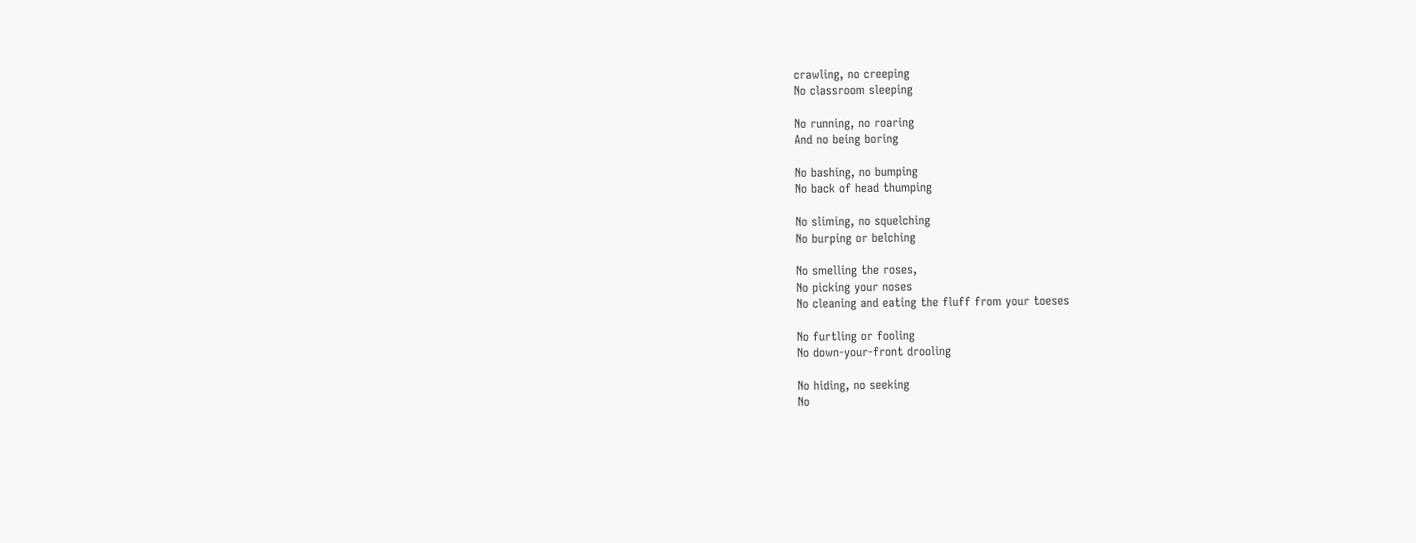crawling, no creeping
No classroom sleeping

No running, no roaring
And no being boring

No bashing, no bumping
No back of head thumping

No sliming, no squelching
No burping or belching

No smelling the roses,
No picking your noses
No cleaning and eating the fluff from your toeses

No furtling or fooling
No down-your-front drooling

No hiding, no seeking
No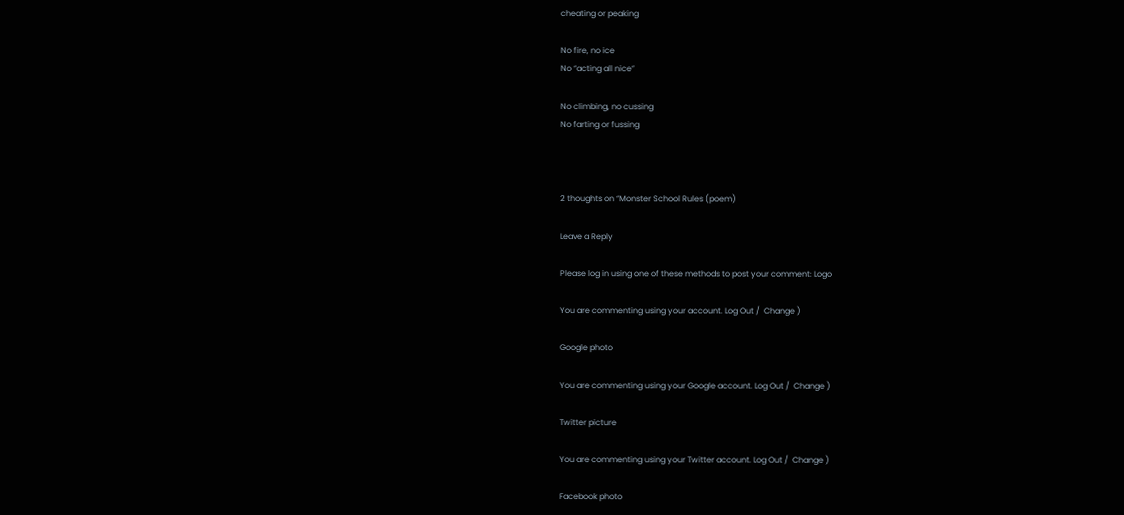cheating or peaking

No fire, no ice
No “acting all nice”

No climbing, no cussing
No farting or fussing



2 thoughts on “Monster School Rules (poem)

Leave a Reply

Please log in using one of these methods to post your comment: Logo

You are commenting using your account. Log Out /  Change )

Google photo

You are commenting using your Google account. Log Out /  Change )

Twitter picture

You are commenting using your Twitter account. Log Out /  Change )

Facebook photo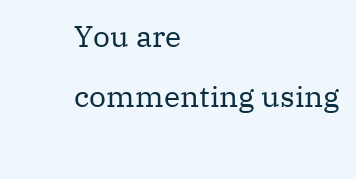You are commenting using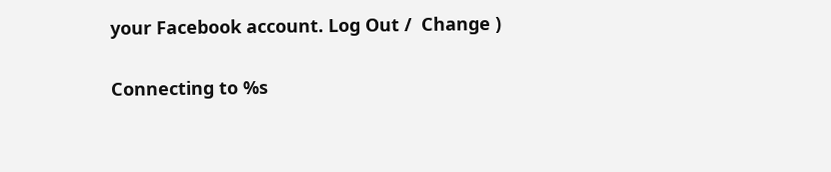your Facebook account. Log Out /  Change )

Connecting to %s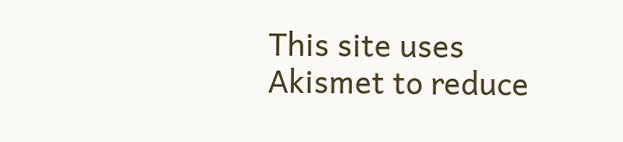This site uses Akismet to reduce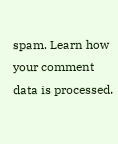spam. Learn how your comment data is processed.